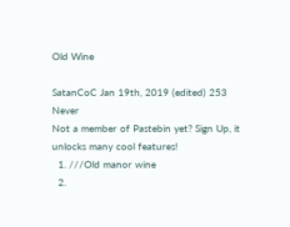Old Wine

SatanCoC Jan 19th, 2019 (edited) 253 Never
Not a member of Pastebin yet? Sign Up, it unlocks many cool features!
  1. ///Old manor wine
  2.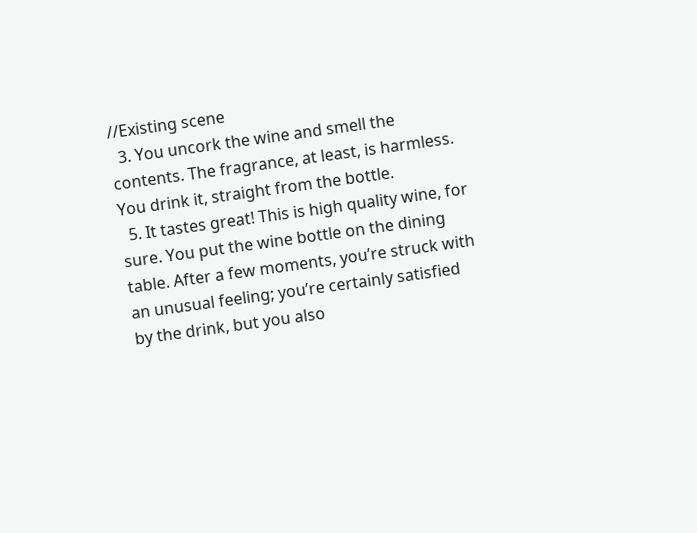//Existing scene
  3. You uncork the wine and smell the contents. The fragrance, at least, is harmless. You drink it, straight from the bottle.
  5. It tastes great! This is high quality wine, for sure. You put the wine bottle on the dining table. After a few moments, you’re struck with an unusual feeling; you’re certainly satisfied by the drink, but you also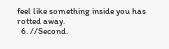feel like something inside you has rotted away.
  6. //Second.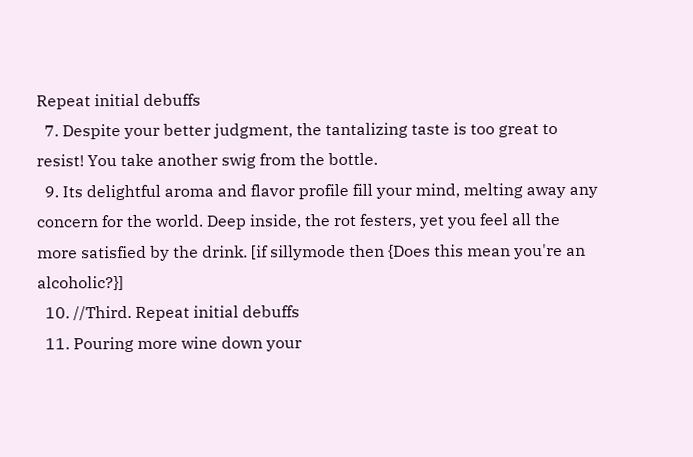Repeat initial debuffs
  7. Despite your better judgment, the tantalizing taste is too great to resist! You take another swig from the bottle.
  9. Its delightful aroma and flavor profile fill your mind, melting away any concern for the world. Deep inside, the rot festers, yet you feel all the more satisfied by the drink. [if sillymode then {Does this mean you're an alcoholic?}]
  10. //Third. Repeat initial debuffs
  11. Pouring more wine down your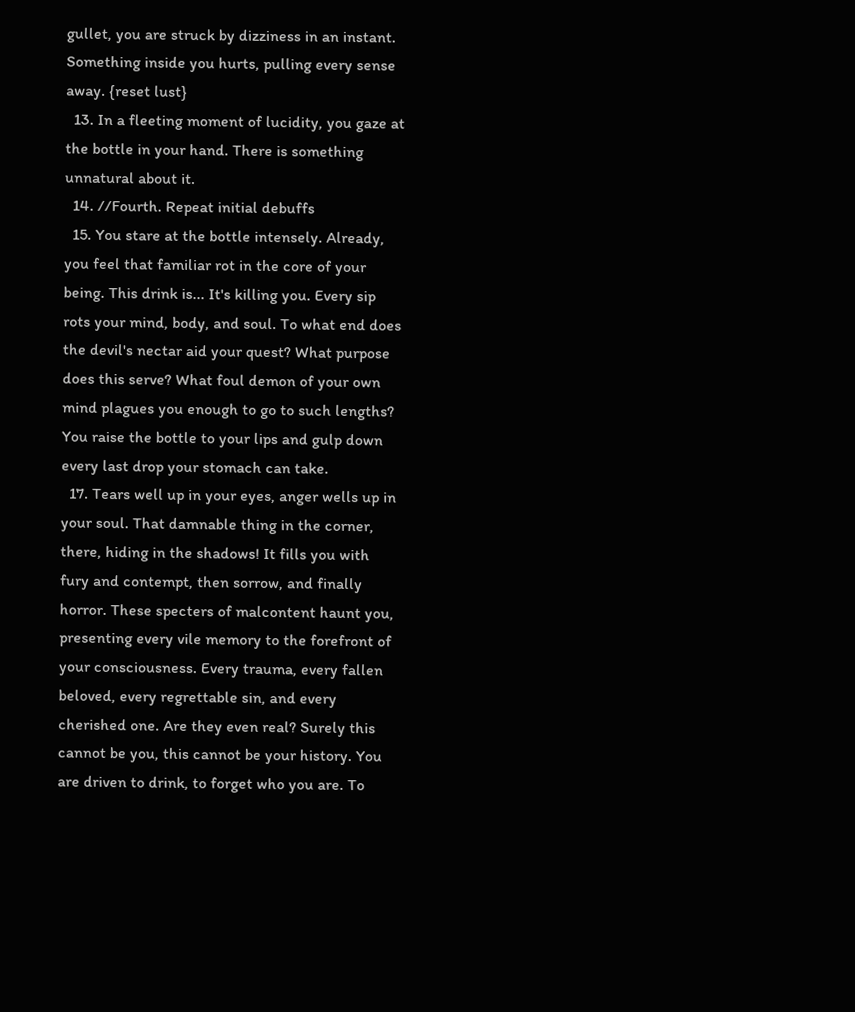gullet, you are struck by dizziness in an instant. Something inside you hurts, pulling every sense away. {reset lust}
  13. In a fleeting moment of lucidity, you gaze at the bottle in your hand. There is something unnatural about it.
  14. //Fourth. Repeat initial debuffs
  15. You stare at the bottle intensely. Already, you feel that familiar rot in the core of your being. This drink is... It's killing you. Every sip rots your mind, body, and soul. To what end does the devil's nectar aid your quest? What purpose does this serve? What foul demon of your own mind plagues you enough to go to such lengths? You raise the bottle to your lips and gulp down every last drop your stomach can take.
  17. Tears well up in your eyes, anger wells up in your soul. That damnable thing in the corner, there, hiding in the shadows! It fills you with fury and contempt, then sorrow, and finally horror. These specters of malcontent haunt you, presenting every vile memory to the forefront of your consciousness. Every trauma, every fallen beloved, every regrettable sin, and every cherished one. Are they even real? Surely this cannot be you, this cannot be your history. You are driven to drink, to forget who you are. To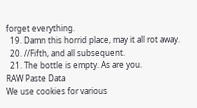forget everything.
  19. Damn this horrid place, may it all rot away.
  20. //Fifth, and all subsequent.
  21. The bottle is empty. As are you.
RAW Paste Data
We use cookies for various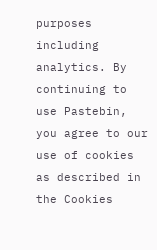purposes including analytics. By continuing to use Pastebin, you agree to our use of cookies as described in the Cookies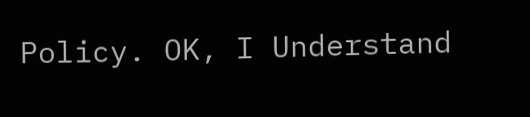Policy. OK, I Understand